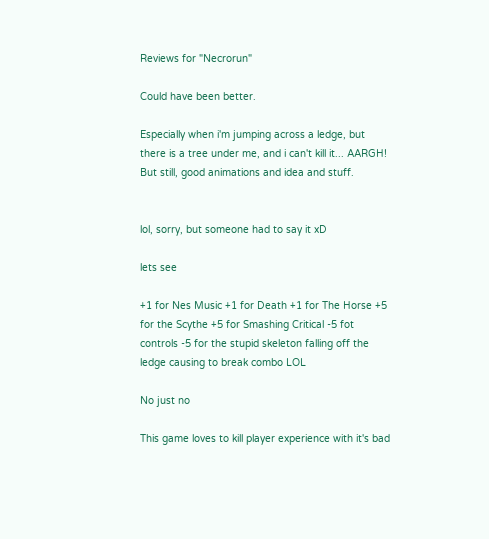Reviews for "Necrorun"

Could have been better.

Especially when i'm jumping across a ledge, but there is a tree under me, and i can't kill it... AARGH!
But still, good animations and idea and stuff.


lol, sorry, but someone had to say it xD

lets see

+1 for Nes Music +1 for Death +1 for The Horse +5 for the Scythe +5 for Smashing Critical -5 fot controls -5 for the stupid skeleton falling off the ledge causing to break combo LOL

No just no

This game loves to kill player experience with it's bad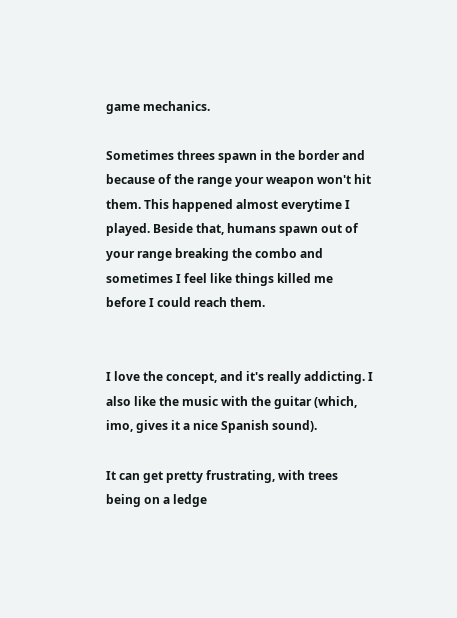game mechanics.

Sometimes threes spawn in the border and because of the range your weapon won't hit them. This happened almost everytime I played. Beside that, humans spawn out of your range breaking the combo and sometimes I feel like things killed me before I could reach them.


I love the concept, and it's really addicting. I also like the music with the guitar (which, imo, gives it a nice Spanish sound).

It can get pretty frustrating, with trees being on a ledge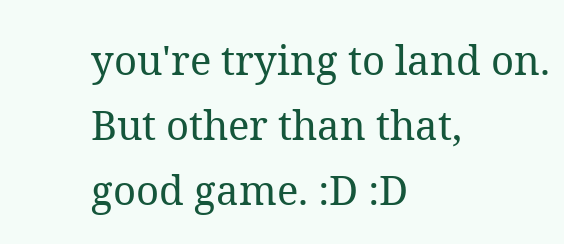you're trying to land on. But other than that, good game. :D :D